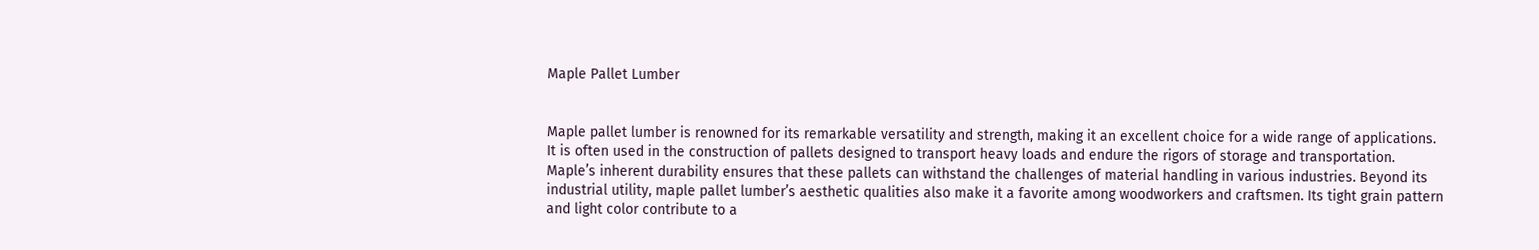Maple Pallet Lumber


Maple pallet lumber is renowned for its remarkable versatility and strength, making it an excellent choice for a wide range of applications. It is often used in the construction of pallets designed to transport heavy loads and endure the rigors of storage and transportation. Maple’s inherent durability ensures that these pallets can withstand the challenges of material handling in various industries. Beyond its industrial utility, maple pallet lumber’s aesthetic qualities also make it a favorite among woodworkers and craftsmen. Its tight grain pattern and light color contribute to a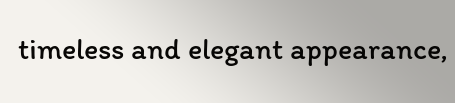timeless and elegant appearance,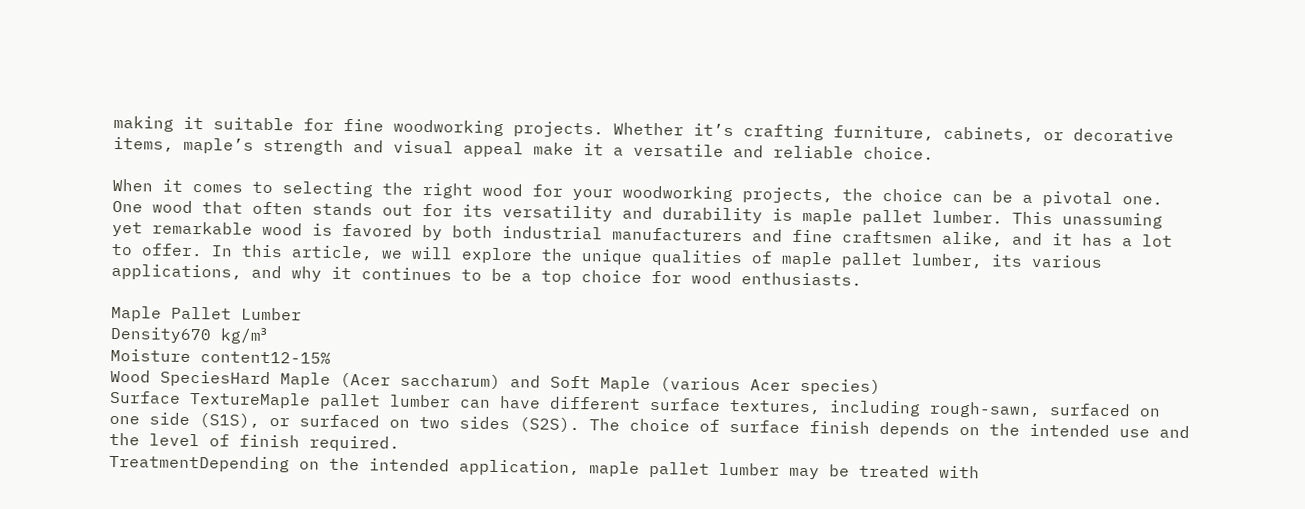making it suitable for fine woodworking projects. Whether it’s crafting furniture, cabinets, or decorative items, maple’s strength and visual appeal make it a versatile and reliable choice.

When it comes to selecting the right wood for your woodworking projects, the choice can be a pivotal one. One wood that often stands out for its versatility and durability is maple pallet lumber. This unassuming yet remarkable wood is favored by both industrial manufacturers and fine craftsmen alike, and it has a lot to offer. In this article, we will explore the unique qualities of maple pallet lumber, its various applications, and why it continues to be a top choice for wood enthusiasts.

Maple Pallet Lumber
Density670 kg/m³
Moisture content12-15%
Wood SpeciesHard Maple (Acer saccharum) and Soft Maple (various Acer species)
Surface TextureMaple pallet lumber can have different surface textures, including rough-sawn, surfaced on one side (S1S), or surfaced on two sides (S2S). The choice of surface finish depends on the intended use and the level of finish required.
TreatmentDepending on the intended application, maple pallet lumber may be treated with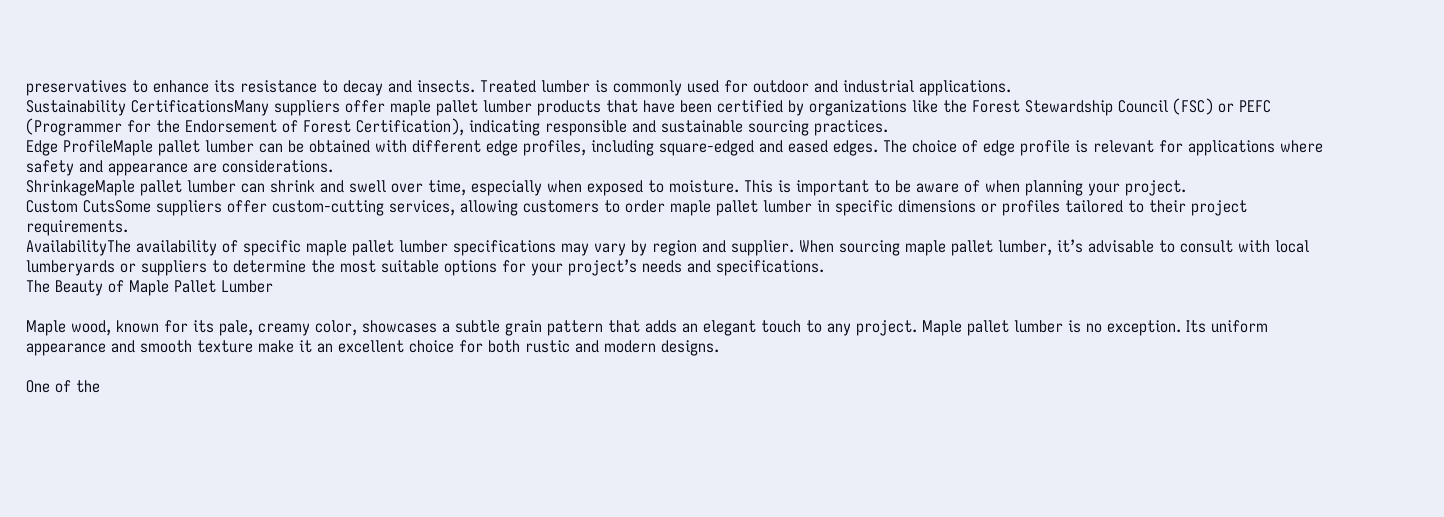preservatives to enhance its resistance to decay and insects. Treated lumber is commonly used for outdoor and industrial applications.
Sustainability CertificationsMany suppliers offer maple pallet lumber products that have been certified by organizations like the Forest Stewardship Council (FSC) or PEFC (Programmer for the Endorsement of Forest Certification), indicating responsible and sustainable sourcing practices.
Edge ProfileMaple pallet lumber can be obtained with different edge profiles, including square-edged and eased edges. The choice of edge profile is relevant for applications where safety and appearance are considerations.
ShrinkageMaple pallet lumber can shrink and swell over time, especially when exposed to moisture. This is important to be aware of when planning your project.
Custom CutsSome suppliers offer custom-cutting services, allowing customers to order maple pallet lumber in specific dimensions or profiles tailored to their project requirements.
AvailabilityThe availability of specific maple pallet lumber specifications may vary by region and supplier. When sourcing maple pallet lumber, it’s advisable to consult with local lumberyards or suppliers to determine the most suitable options for your project’s needs and specifications.
The Beauty of Maple Pallet Lumber

Maple wood, known for its pale, creamy color, showcases a subtle grain pattern that adds an elegant touch to any project. Maple pallet lumber is no exception. Its uniform appearance and smooth texture make it an excellent choice for both rustic and modern designs.

One of the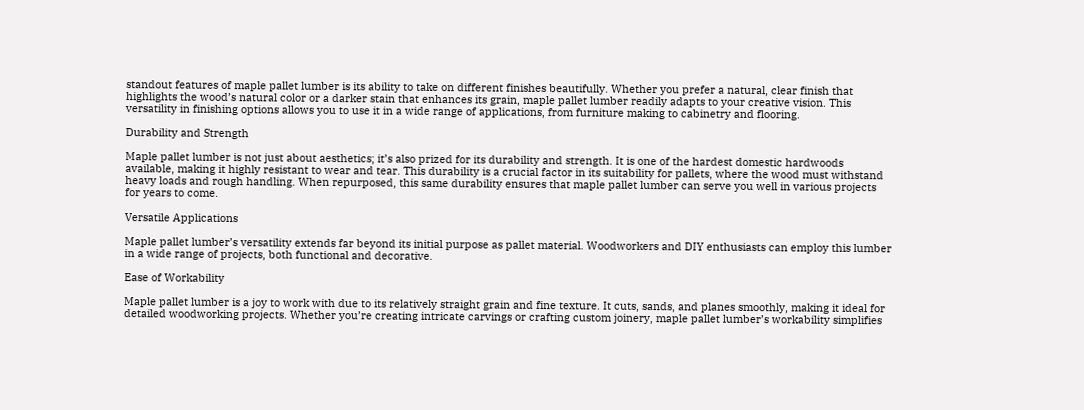standout features of maple pallet lumber is its ability to take on different finishes beautifully. Whether you prefer a natural, clear finish that highlights the wood’s natural color or a darker stain that enhances its grain, maple pallet lumber readily adapts to your creative vision. This versatility in finishing options allows you to use it in a wide range of applications, from furniture making to cabinetry and flooring.

Durability and Strength

Maple pallet lumber is not just about aesthetics; it’s also prized for its durability and strength. It is one of the hardest domestic hardwoods available, making it highly resistant to wear and tear. This durability is a crucial factor in its suitability for pallets, where the wood must withstand heavy loads and rough handling. When repurposed, this same durability ensures that maple pallet lumber can serve you well in various projects for years to come.

Versatile Applications

Maple pallet lumber’s versatility extends far beyond its initial purpose as pallet material. Woodworkers and DIY enthusiasts can employ this lumber in a wide range of projects, both functional and decorative.

Ease of Workability

Maple pallet lumber is a joy to work with due to its relatively straight grain and fine texture. It cuts, sands, and planes smoothly, making it ideal for detailed woodworking projects. Whether you’re creating intricate carvings or crafting custom joinery, maple pallet lumber’s workability simplifies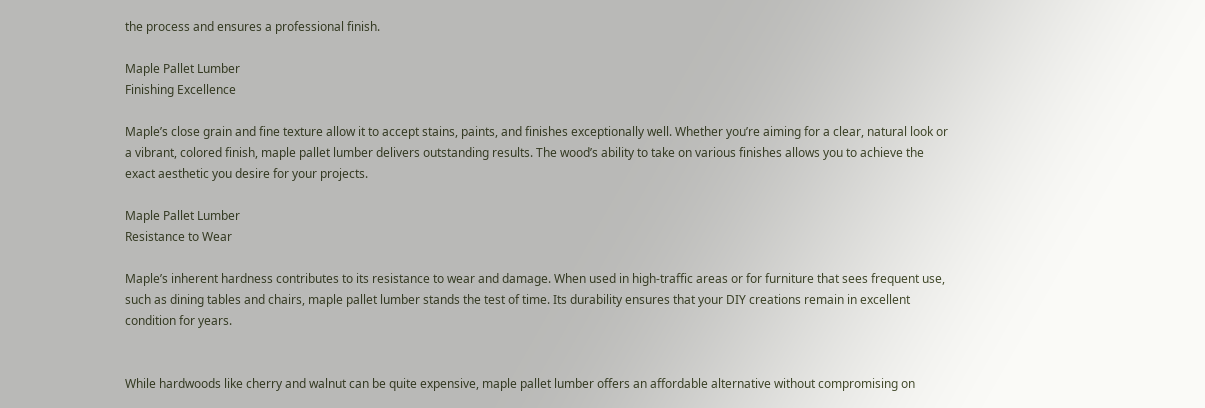the process and ensures a professional finish.

Maple Pallet Lumber
Finishing Excellence

Maple’s close grain and fine texture allow it to accept stains, paints, and finishes exceptionally well. Whether you’re aiming for a clear, natural look or a vibrant, colored finish, maple pallet lumber delivers outstanding results. The wood’s ability to take on various finishes allows you to achieve the exact aesthetic you desire for your projects.

Maple Pallet Lumber
Resistance to Wear

Maple’s inherent hardness contributes to its resistance to wear and damage. When used in high-traffic areas or for furniture that sees frequent use, such as dining tables and chairs, maple pallet lumber stands the test of time. Its durability ensures that your DIY creations remain in excellent condition for years.


While hardwoods like cherry and walnut can be quite expensive, maple pallet lumber offers an affordable alternative without compromising on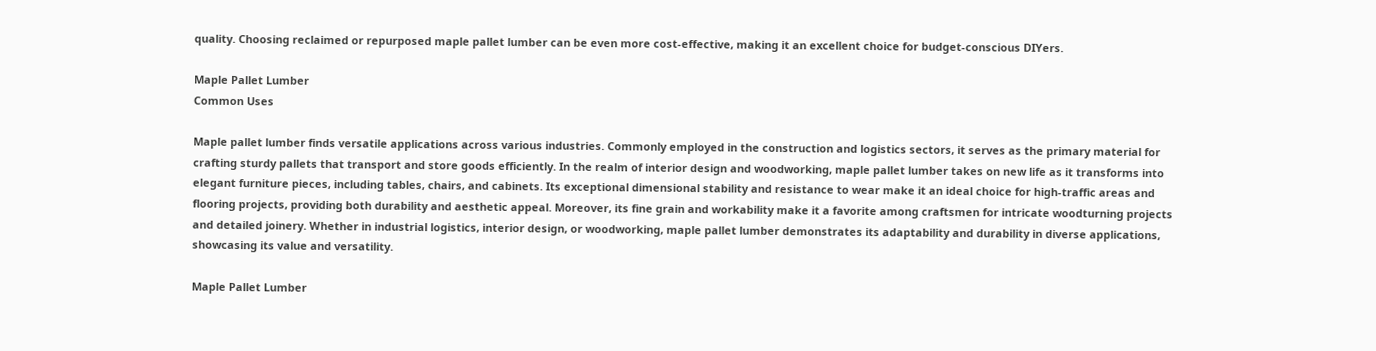quality. Choosing reclaimed or repurposed maple pallet lumber can be even more cost-effective, making it an excellent choice for budget-conscious DIYers.

Maple Pallet Lumber
Common Uses

Maple pallet lumber finds versatile applications across various industries. Commonly employed in the construction and logistics sectors, it serves as the primary material for crafting sturdy pallets that transport and store goods efficiently. In the realm of interior design and woodworking, maple pallet lumber takes on new life as it transforms into elegant furniture pieces, including tables, chairs, and cabinets. Its exceptional dimensional stability and resistance to wear make it an ideal choice for high-traffic areas and flooring projects, providing both durability and aesthetic appeal. Moreover, its fine grain and workability make it a favorite among craftsmen for intricate woodturning projects and detailed joinery. Whether in industrial logistics, interior design, or woodworking, maple pallet lumber demonstrates its adaptability and durability in diverse applications, showcasing its value and versatility.

Maple Pallet Lumber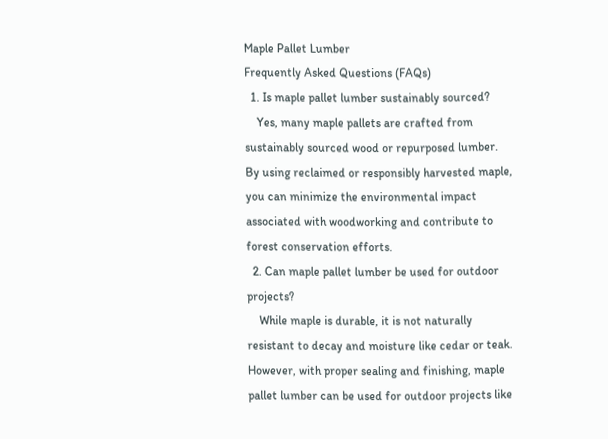Maple Pallet Lumber
Frequently Asked Questions (FAQs)
  1. Is maple pallet lumber sustainably sourced?
    Yes, many maple pallets are crafted from sustainably sourced wood or repurposed lumber. By using reclaimed or responsibly harvested maple, you can minimize the environmental impact associated with woodworking and contribute to forest conservation efforts.
  2. Can maple pallet lumber be used for outdoor projects?
    While maple is durable, it is not naturally resistant to decay and moisture like cedar or teak. However, with proper sealing and finishing, maple pallet lumber can be used for outdoor projects like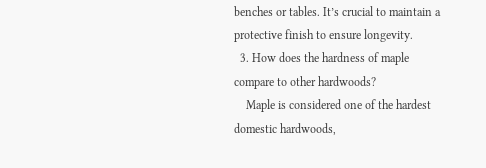benches or tables. It’s crucial to maintain a protective finish to ensure longevity.
  3. How does the hardness of maple compare to other hardwoods?
    Maple is considered one of the hardest domestic hardwoods,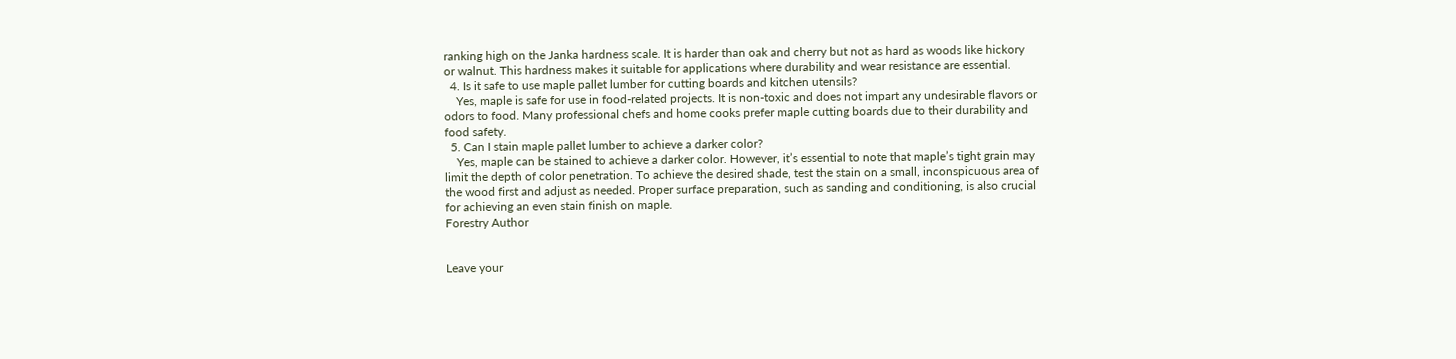ranking high on the Janka hardness scale. It is harder than oak and cherry but not as hard as woods like hickory or walnut. This hardness makes it suitable for applications where durability and wear resistance are essential.
  4. Is it safe to use maple pallet lumber for cutting boards and kitchen utensils?
    Yes, maple is safe for use in food-related projects. It is non-toxic and does not impart any undesirable flavors or odors to food. Many professional chefs and home cooks prefer maple cutting boards due to their durability and food safety.
  5. Can I stain maple pallet lumber to achieve a darker color?
    Yes, maple can be stained to achieve a darker color. However, it’s essential to note that maple’s tight grain may limit the depth of color penetration. To achieve the desired shade, test the stain on a small, inconspicuous area of the wood first and adjust as needed. Proper surface preparation, such as sanding and conditioning, is also crucial for achieving an even stain finish on maple.
Forestry Author


Leave your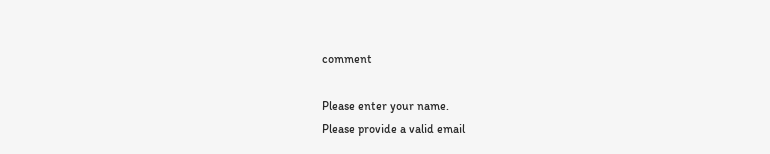comment

Please enter your name.
Please provide a valid email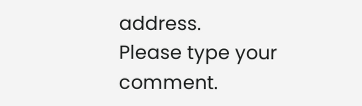address.
Please type your comment.